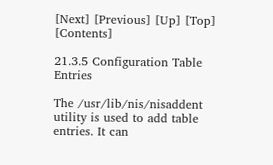[Next] [Previous] [Up] [Top] [Contents]

21.3.5 Configuration Table Entries

The /usr/lib/nis/nisaddent utility is used to add table entries. It can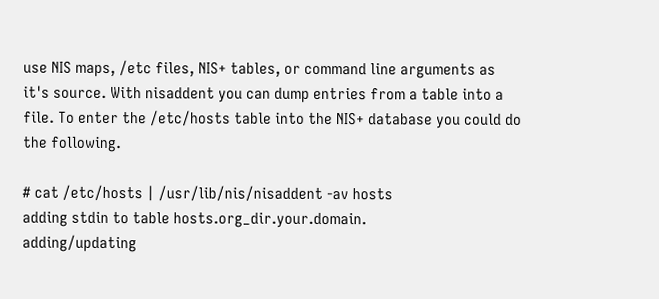use NIS maps, /etc files, NIS+ tables, or command line arguments as it's source. With nisaddent you can dump entries from a table into a file. To enter the /etc/hosts table into the NIS+ database you could do the following.

# cat /etc/hosts | /usr/lib/nis/nisaddent -av hosts
adding stdin to table hosts.org_dir.your.domain.
adding/updating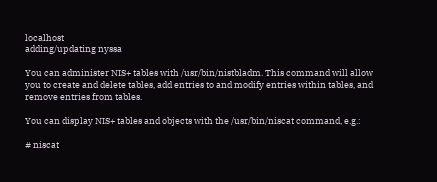localhost
adding/updating nyssa

You can administer NIS+ tables with /usr/bin/nistbladm. This command will allow you to create and delete tables, add entries to and modify entries within tables, and remove entries from tables.

You can display NIS+ tables and objects with the /usr/bin/niscat command, e.g.:

# niscat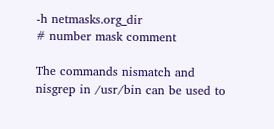-h netmasks.org_dir
# number mask comment

The commands nismatch and nisgrep in /usr/bin can be used to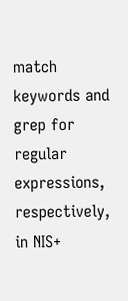match keywords and grep for regular expressions, respectively, in NIS+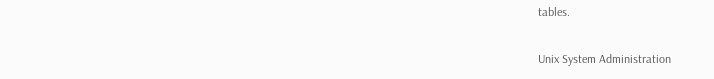tables.

Unix System Administration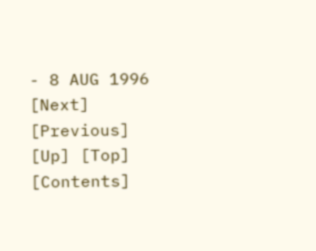- 8 AUG 1996
[Next] [Previous] [Up] [Top] [Contents]